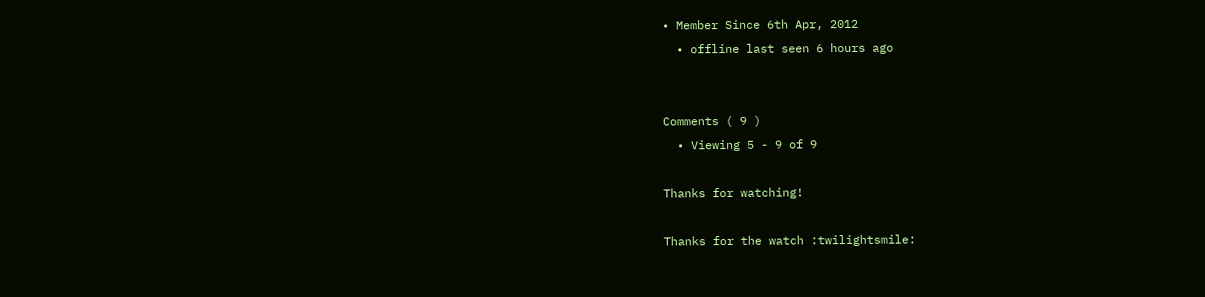• Member Since 6th Apr, 2012
  • offline last seen 6 hours ago


Comments ( 9 )
  • Viewing 5 - 9 of 9

Thanks for watching!

Thanks for the watch :twilightsmile: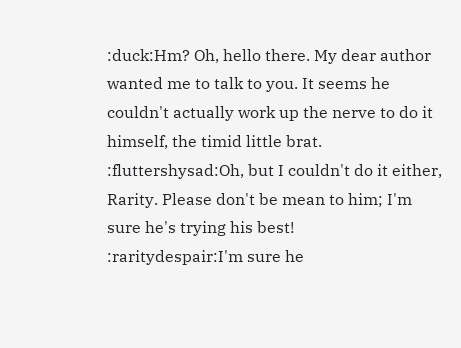:duck:Hm? Oh, hello there. My dear author wanted me to talk to you. It seems he couldn't actually work up the nerve to do it himself, the timid little brat.
:fluttershysad:Oh, but I couldn't do it either, Rarity. Please don't be mean to him; I'm sure he's trying his best!
:raritydespair:I'm sure he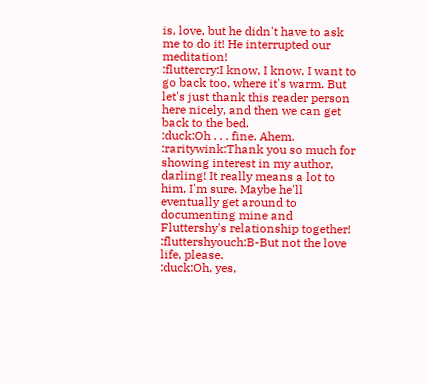is, love, but he didn't have to ask me to do it! He interrupted our meditation!
:fluttercry:I know, I know, I want to go back too, where it's warm. But let's just thank this reader person here nicely, and then we can get back to the bed.
:duck:Oh . . . fine. Ahem.
:raritywink:Thank you so much for showing interest in my author, darling! It really means a lot to him, I'm sure. Maybe he'll eventually get around to documenting mine and Fluttershy's relationship together!
:fluttershyouch:B-But not the love life, please.
:duck:Oh, yes,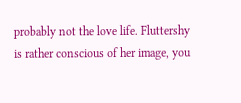probably not the love life. Fluttershy is rather conscious of her image, you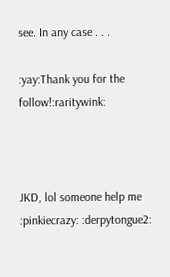see. In any case . . .

:yay:Thank you for the follow!:raritywink:



JKD, lol someone help me :pinkiecrazy: :derpytongue2: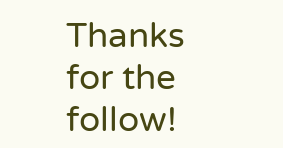Thanks for the follow!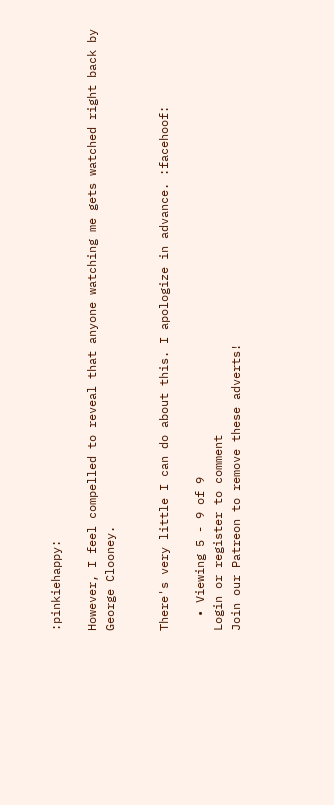:pinkiehappy:

However, I feel compelled to reveal that anyone watching me gets watched right back by George Clooney.


There's very little I can do about this. I apologize in advance. :facehoof:

  • Viewing 5 - 9 of 9
Login or register to comment
Join our Patreon to remove these adverts!